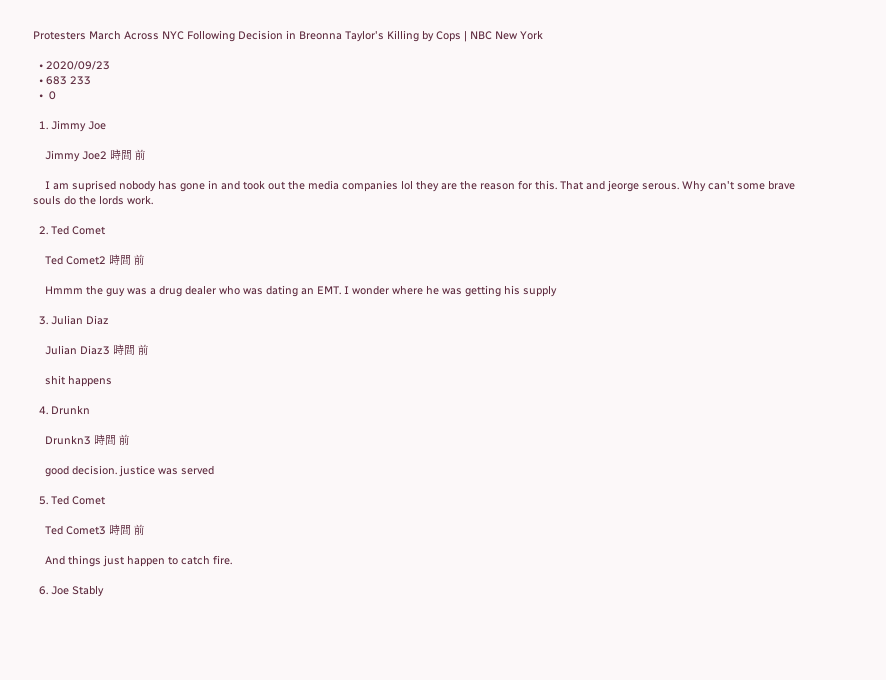Protesters March Across NYC Following Decision in Breonna Taylor's Killing by Cops | NBC New York

  • 2020/09/23
  • 683 233
  •  0

  1. Jimmy Joe

    Jimmy Joe2 時間 前

    I am suprised nobody has gone in and took out the media companies lol they are the reason for this. That and jeorge serous. Why can't some brave souls do the lords work.

  2. Ted Comet

    Ted Comet2 時間 前

    Hmmm the guy was a drug dealer who was dating an EMT. I wonder where he was getting his supply

  3. Julian Diaz

    Julian Diaz3 時間 前

    shit happens

  4. Drunkn

    Drunkn3 時間 前

    good decision. justice was served

  5. Ted Comet

    Ted Comet3 時間 前

    And things just happen to catch fire.

  6. Joe Stably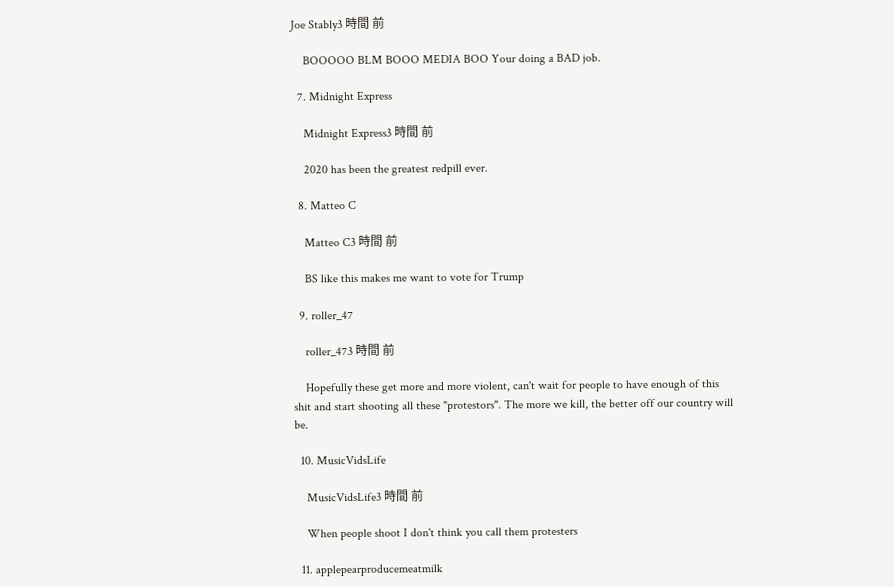Joe Stably3 時間 前

    BOOOOO BLM BOOO MEDIA BOO Your doing a BAD job.

  7. Midnight Express

    Midnight Express3 時間 前

    2020 has been the greatest redpill ever.

  8. Matteo C

    Matteo C3 時間 前

    BS like this makes me want to vote for Trump

  9. roller_47

    roller_473 時間 前

    Hopefully these get more and more violent, can't wait for people to have enough of this shit and start shooting all these "protestors". The more we kill, the better off our country will be.

  10. MusicVidsLife

    MusicVidsLife3 時間 前

    When people shoot I don't think you call them protesters

  11. applepearproducemeatmilk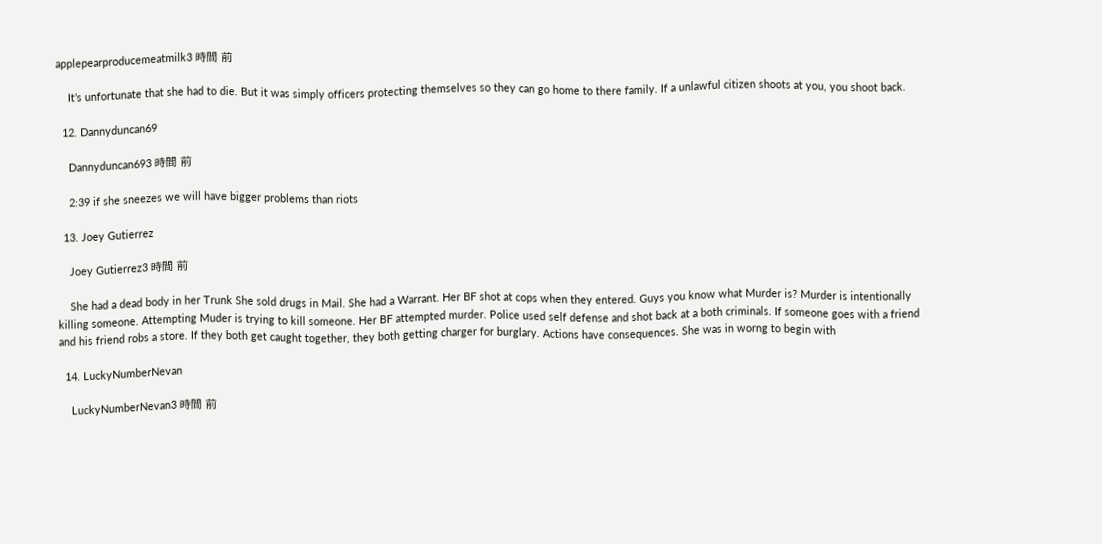applepearproducemeatmilk3 時間 前

    It’s unfortunate that she had to die. But it was simply officers protecting themselves so they can go home to there family. If a unlawful citizen shoots at you, you shoot back.

  12. Dannyduncan69

    Dannyduncan693 時間 前

    2:39 if she sneezes we will have bigger problems than riots

  13. Joey Gutierrez

    Joey Gutierrez3 時間 前

    She had a dead body in her Trunk She sold drugs in Mail. She had a Warrant. Her BF shot at cops when they entered. Guys you know what Murder is? Murder is intentionally killing someone. Attempting Muder is trying to kill someone. Her BF attempted murder. Police used self defense and shot back at a both criminals. If someone goes with a friend and his friend robs a store. If they both get caught together, they both getting charger for burglary. Actions have consequences. She was in worng to begin with

  14. LuckyNumberNevan

    LuckyNumberNevan3 時間 前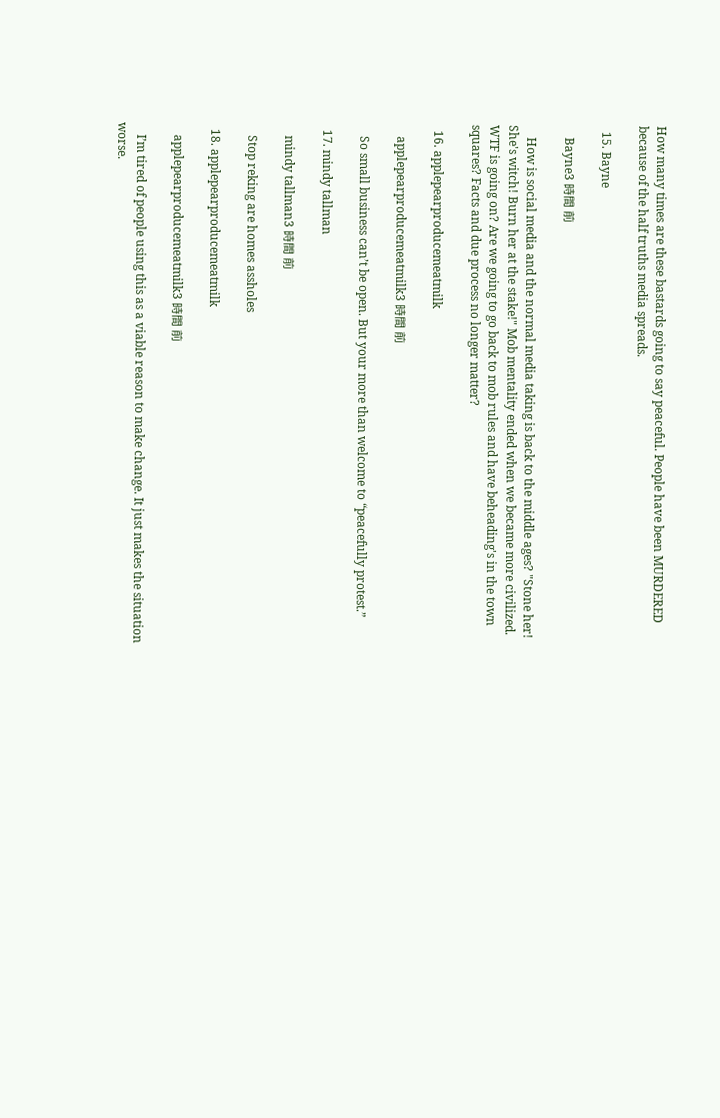How many times are these bastards going to say peaceful. People have been MURDERED because of the half truths media spreads.

  15. Bayne

    Bayne3 時間 前

    How is social media and the normal media taking is back to the middle ages? "Stone her! She's witch! Burn her at the stake!" Mob mentality ended when we became more civilized. WTF is going on? Are we going to go back to mob rules and have beheading's in the town squares? Facts and due process no longer matter?

  16. applepearproducemeatmilk

    applepearproducemeatmilk3 時間 前

    So small business can’t be open. But your more than welcome to “peacefully protest.”

  17. mindy tallman

    mindy tallman3 時間 前

    Stop reking are homes assholes

  18. applepearproducemeatmilk

    applepearproducemeatmilk3 時間 前

    I’m tired of people using this as a viable reason to make change. It just makes the situation worse.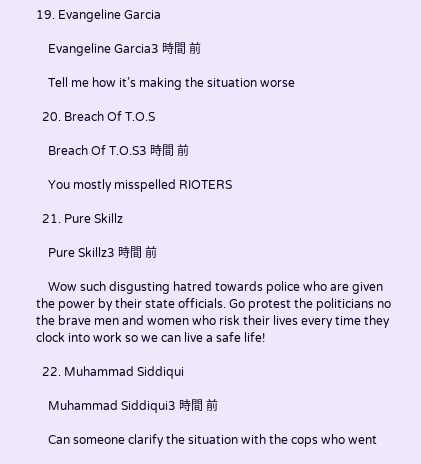19. Evangeline Garcia

    Evangeline Garcia3 時間 前

    Tell me how it’s making the situation worse

  20. Breach Of T.O.S

    Breach Of T.O.S3 時間 前

    You mostly misspelled RIOTERS

  21. Pure Skillz

    Pure Skillz3 時間 前

    Wow such disgusting hatred towards police who are given the power by their state officials. Go protest the politicians no the brave men and women who risk their lives every time they clock into work so we can live a safe life!

  22. Muhammad Siddiqui

    Muhammad Siddiqui3 時間 前

    Can someone clarify the situation with the cops who went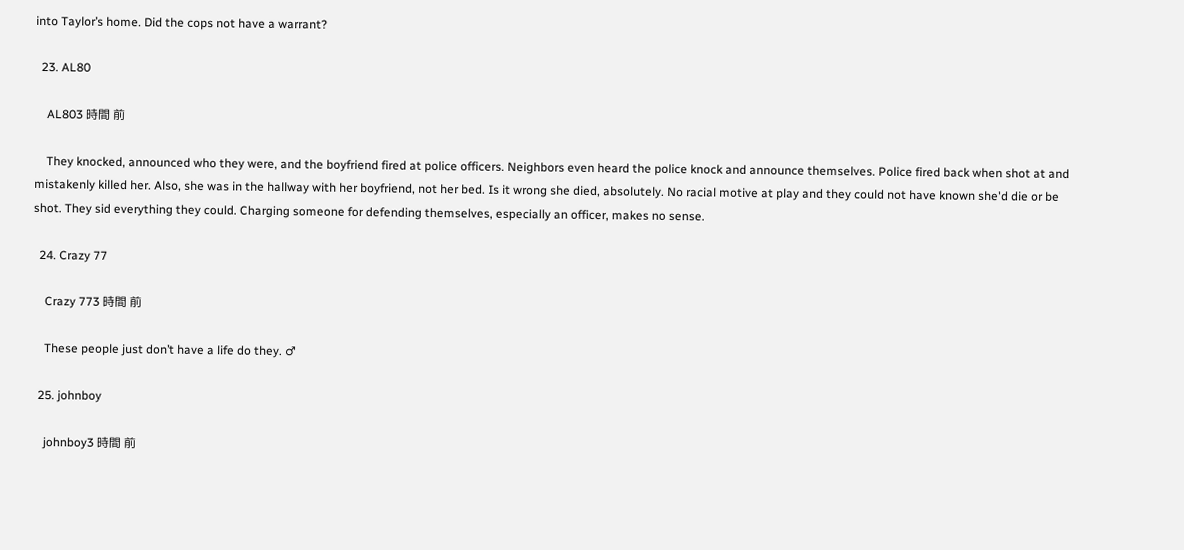into Taylor’s home. Did the cops not have a warrant?

  23. AL80

    AL803 時間 前

    They knocked, announced who they were, and the boyfriend fired at police officers. Neighbors even heard the police knock and announce themselves. Police fired back when shot at and mistakenly killed her. Also, she was in the hallway with her boyfriend, not her bed. Is it wrong she died, absolutely. No racial motive at play and they could not have known she'd die or be shot. They sid everything they could. Charging someone for defending themselves, especially an officer, makes no sense.

  24. Crazy 77

    Crazy 773 時間 前

    These people just don’t have a life do they. ♂

  25. johnboy

    johnboy3 時間 前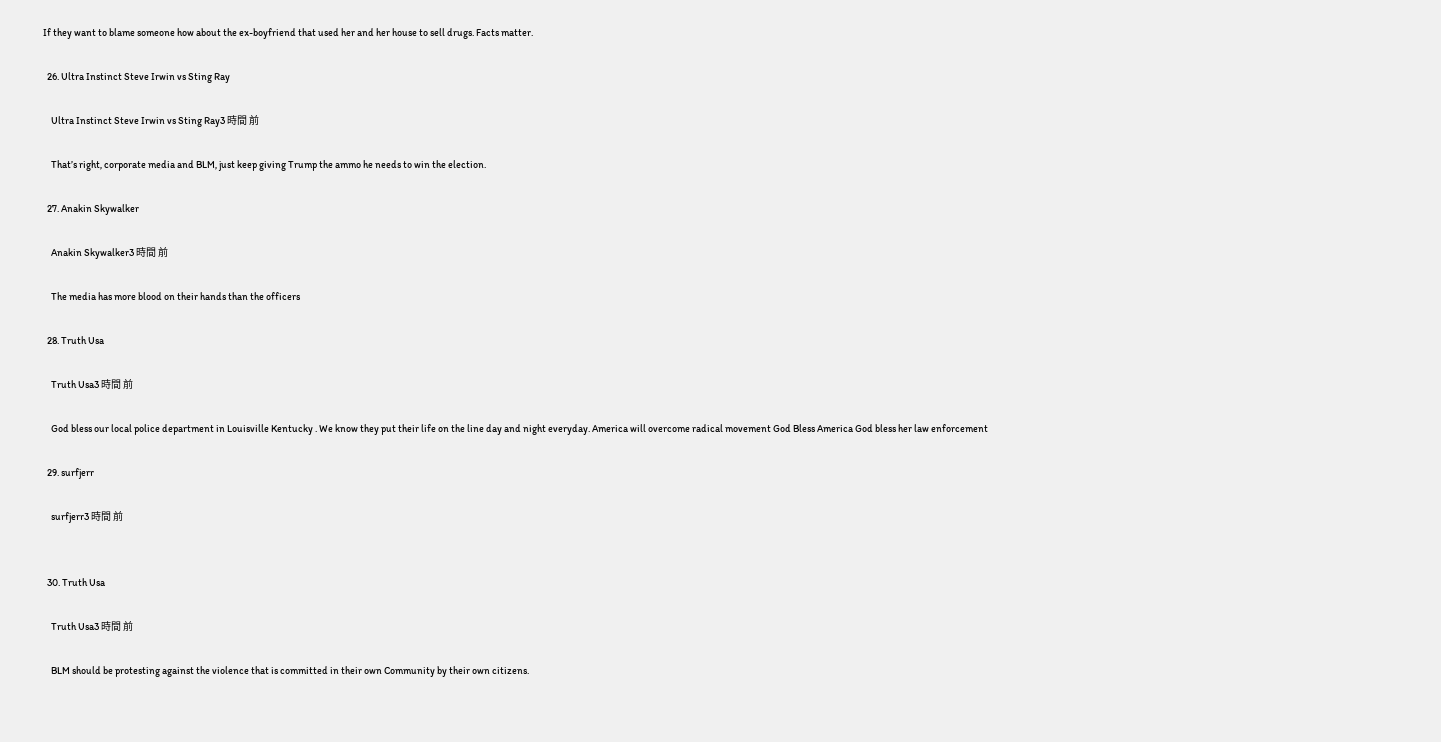If they want to blame someone how about the ex-boyfriend that used her and her house to sell drugs. Facts matter.

  26. Ultra Instinct Steve Irwin vs Sting Ray

    Ultra Instinct Steve Irwin vs Sting Ray3 時間 前

    That’s right, corporate media and BLM, just keep giving Trump the ammo he needs to win the election.

  27. Anakin Skywalker

    Anakin Skywalker3 時間 前

    The media has more blood on their hands than the officers

  28. Truth Usa

    Truth Usa3 時間 前

    God bless our local police department in Louisville Kentucky . We know they put their life on the line day and night everyday. America will overcome radical movement God Bless America God bless her law enforcement

  29. surfjerr

    surfjerr3 時間 前


  30. Truth Usa

    Truth Usa3 時間 前

    BLM should be protesting against the violence that is committed in their own Community by their own citizens.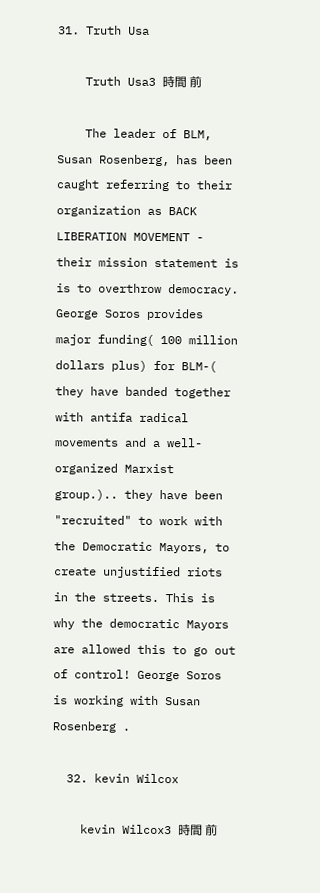31. Truth Usa

    Truth Usa3 時間 前

    The leader of BLM, Susan Rosenberg, has been caught referring to their organization as BACK LIBERATION MOVEMENT - their mission statement is is to overthrow democracy. George Soros provides major funding( 100 million dollars plus) for BLM-( they have banded together with antifa radical movements and a well-organized Marxist group.).. they have been "recruited" to work with the Democratic Mayors, to create unjustified riots in the streets. This is why the democratic Mayors are allowed this to go out of control! George Soros is working with Susan Rosenberg .

  32. kevin Wilcox

    kevin Wilcox3 時間 前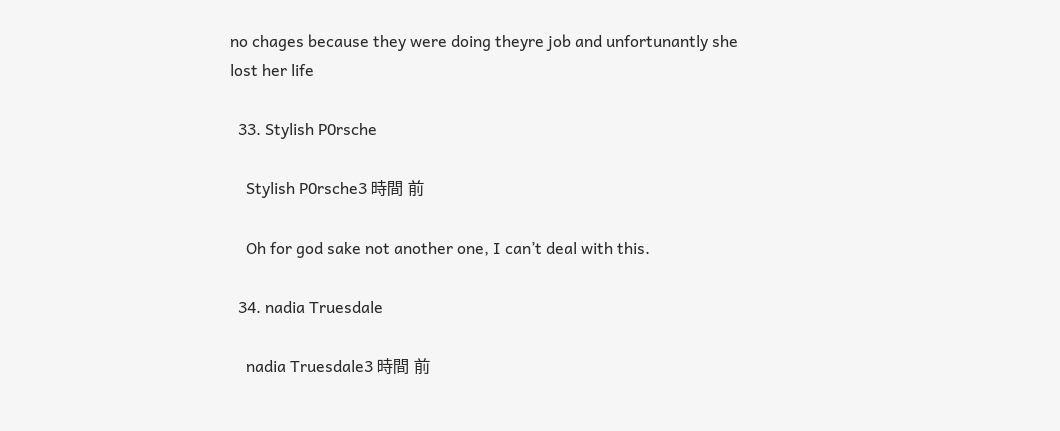no chages because they were doing theyre job and unfortunantly she lost her life

  33. Stylish P0rsche

    Stylish P0rsche3 時間 前

    Oh for god sake not another one, I can’t deal with this.

  34. nadia Truesdale

    nadia Truesdale3 時間 前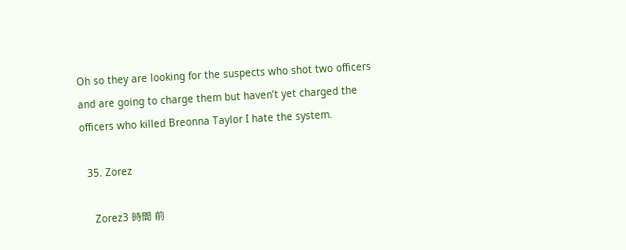Oh so they are looking for the suspects who shot two officers and are going to charge them but haven’t yet charged the officers who killed Breonna Taylor I hate the system.

  35. Zorez

    Zorez3 時間 前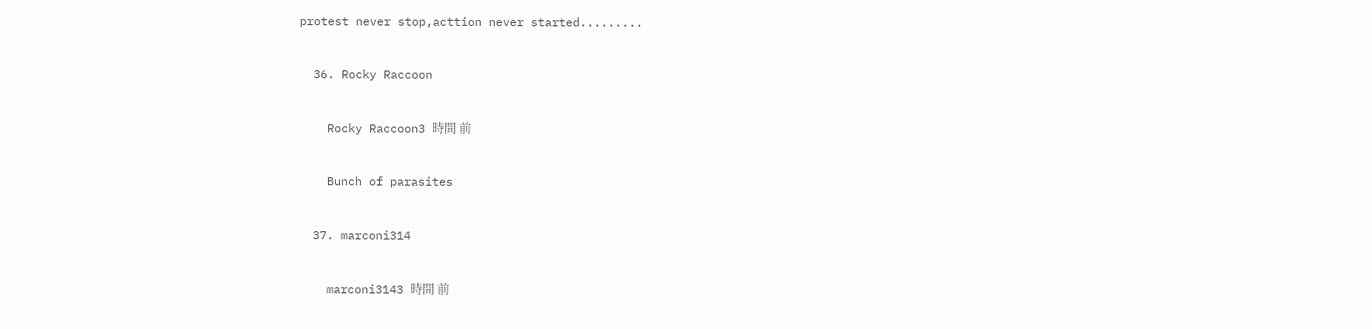protest never stop,acttion never started.........

  36. Rocky Raccoon

    Rocky Raccoon3 時間 前

    Bunch of parasites

  37. marconi314

    marconi3143 時間 前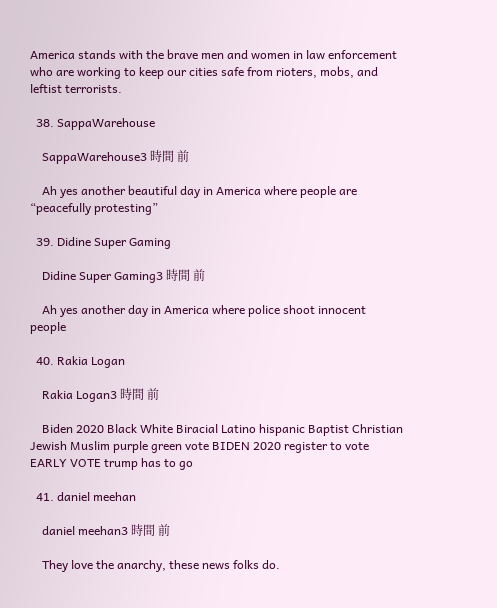America stands with the brave men and women in law enforcement who are working to keep our cities safe from rioters, mobs, and leftist terrorists.

  38. SappaWarehouse

    SappaWarehouse3 時間 前

    Ah yes another beautiful day in America where people are “peacefully protesting”

  39. Didine Super Gaming

    Didine Super Gaming3 時間 前

    Ah yes another day in America where police shoot innocent people

  40. Rakia Logan

    Rakia Logan3 時間 前

    Biden 2020 Black White Biracial Latino hispanic Baptist Christian Jewish Muslim purple green vote BIDEN 2020 register to vote EARLY VOTE trump has to go

  41. daniel meehan

    daniel meehan3 時間 前

    They love the anarchy, these news folks do.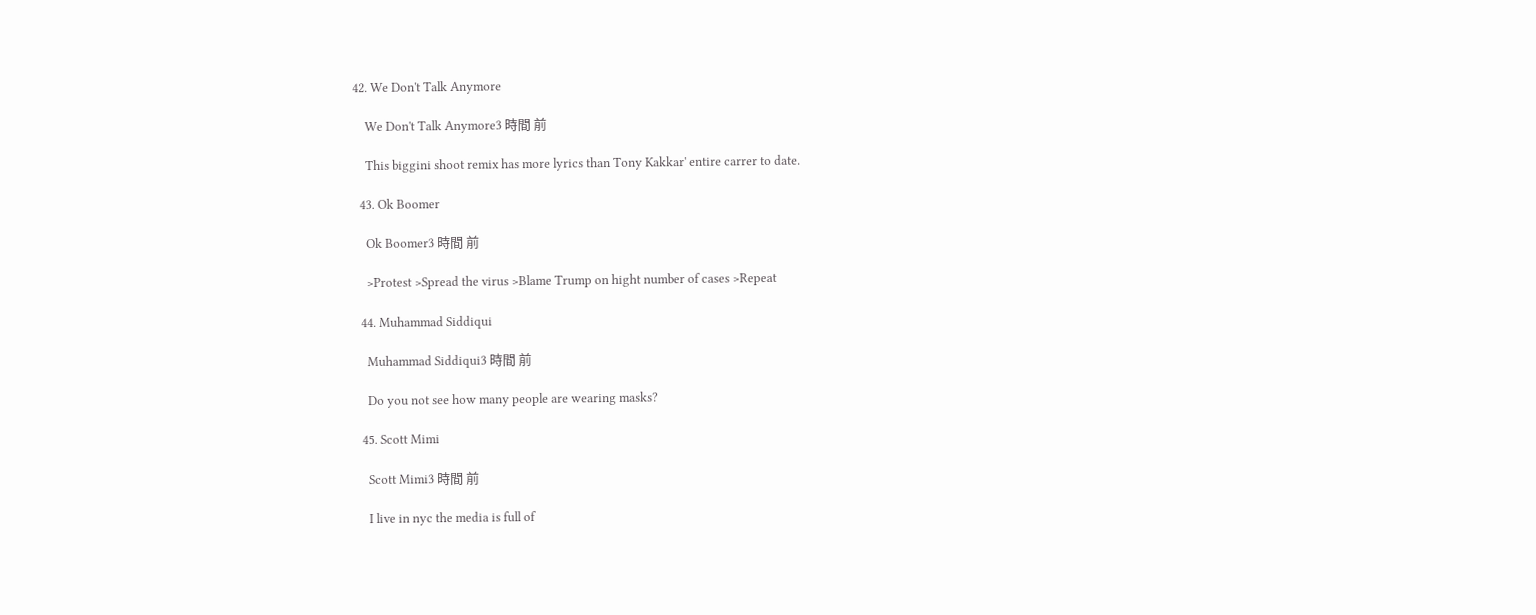42. We Don't Talk Anymore

    We Don't Talk Anymore3 時間 前

    This biggini shoot remix has more lyrics than Tony Kakkar' entire carrer to date.

  43. Ok Boomer

    Ok Boomer3 時間 前

    >Protest >Spread the virus >Blame Trump on hight number of cases >Repeat

  44. Muhammad Siddiqui

    Muhammad Siddiqui3 時間 前

    Do you not see how many people are wearing masks?

  45. Scott Mimi

    Scott Mimi3 時間 前

    I live in nyc the media is full of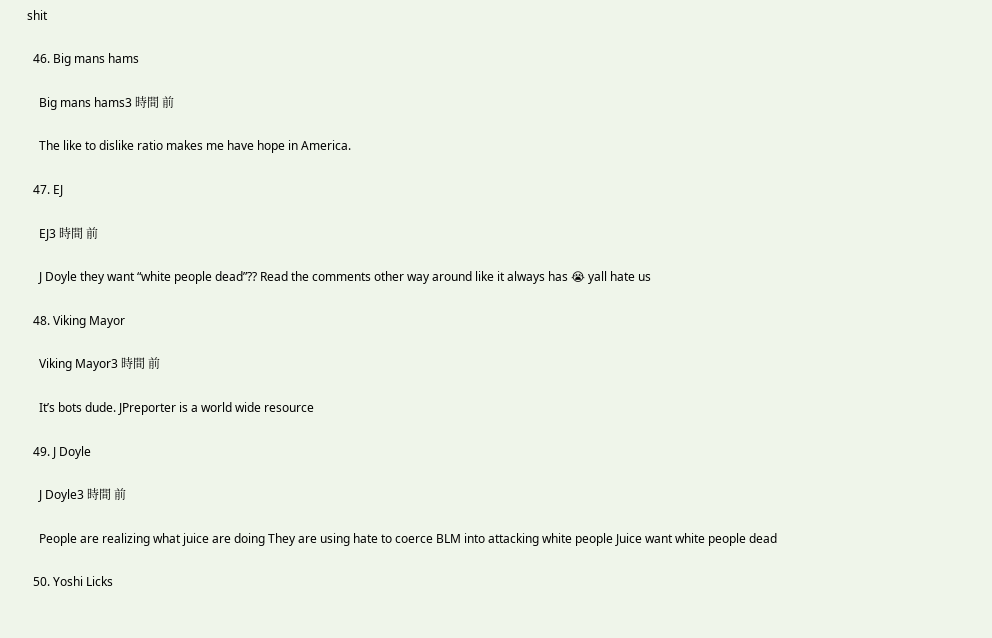shit

  46. Big mans hams

    Big mans hams3 時間 前

    The like to dislike ratio makes me have hope in America.

  47. EJ

    EJ3 時間 前

    J Doyle they want “white people dead”?? Read the comments other way around like it always has 😭 yall hate us

  48. Viking Mayor

    Viking Mayor3 時間 前

    It’s bots dude. JPreporter is a world wide resource

  49. J Doyle

    J Doyle3 時間 前

    People are realizing what juice are doing They are using hate to coerce BLM into attacking white people Juice want white people dead

  50. Yoshi Licks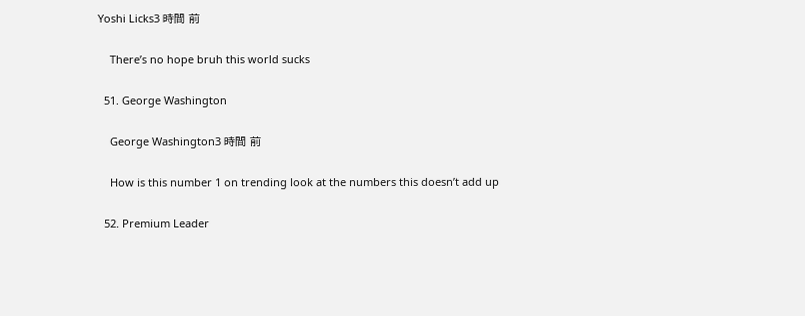Yoshi Licks3 時間 前

    There’s no hope bruh this world sucks

  51. George Washington

    George Washington3 時間 前

    How is this number 1 on trending look at the numbers this doesn’t add up

  52. Premium Leader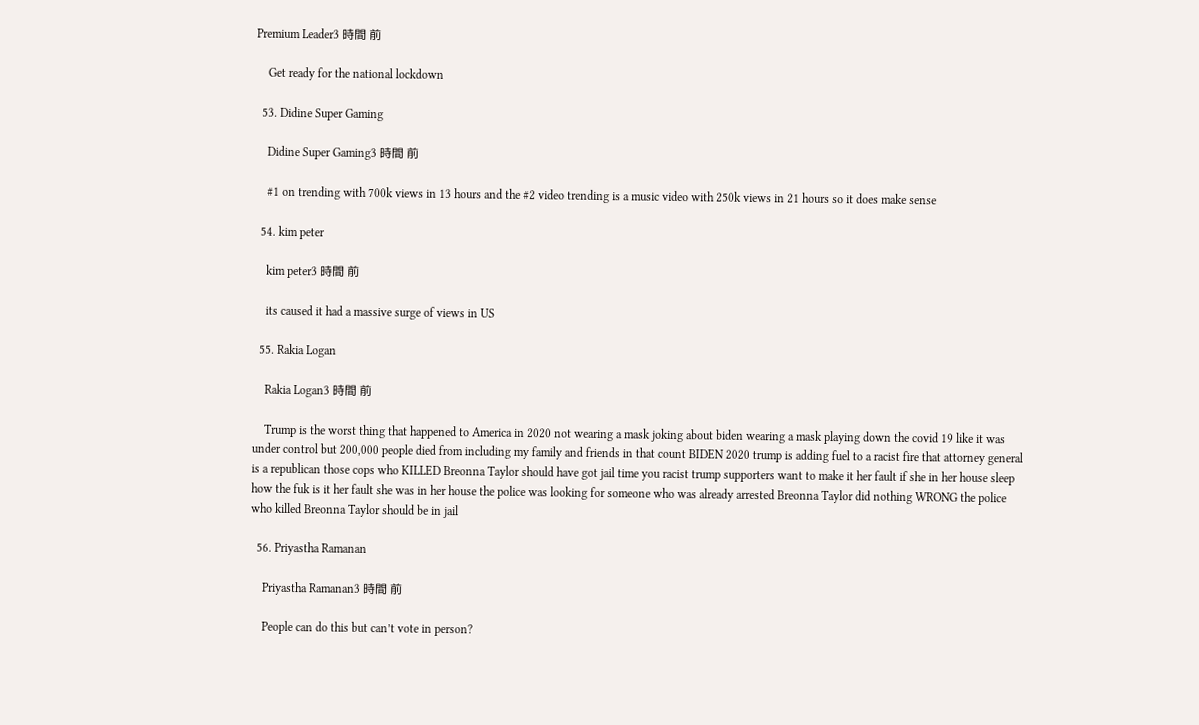Premium Leader3 時間 前

    Get ready for the national lockdown

  53. Didine Super Gaming

    Didine Super Gaming3 時間 前

    #1 on trending with 700k views in 13 hours and the #2 video trending is a music video with 250k views in 21 hours so it does make sense

  54. kim peter

    kim peter3 時間 前

    its caused it had a massive surge of views in US

  55. Rakia Logan

    Rakia Logan3 時間 前

    Trump is the worst thing that happened to America in 2020 not wearing a mask joking about biden wearing a mask playing down the covid 19 like it was under control but 200,000 people died from including my family and friends in that count BIDEN 2020 trump is adding fuel to a racist fire that attorney general is a republican those cops who KILLED Breonna Taylor should have got jail time you racist trump supporters want to make it her fault if she in her house sleep how the fuk is it her fault she was in her house the police was looking for someone who was already arrested Breonna Taylor did nothing WRONG the police who killed Breonna Taylor should be in jail

  56. Priyastha Ramanan

    Priyastha Ramanan3 時間 前

    People can do this but can’t vote in person?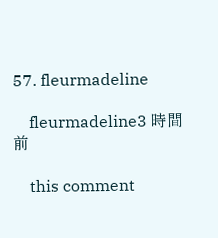57. fleurmadeline

    fleurmadeline3 時間 前

    this comment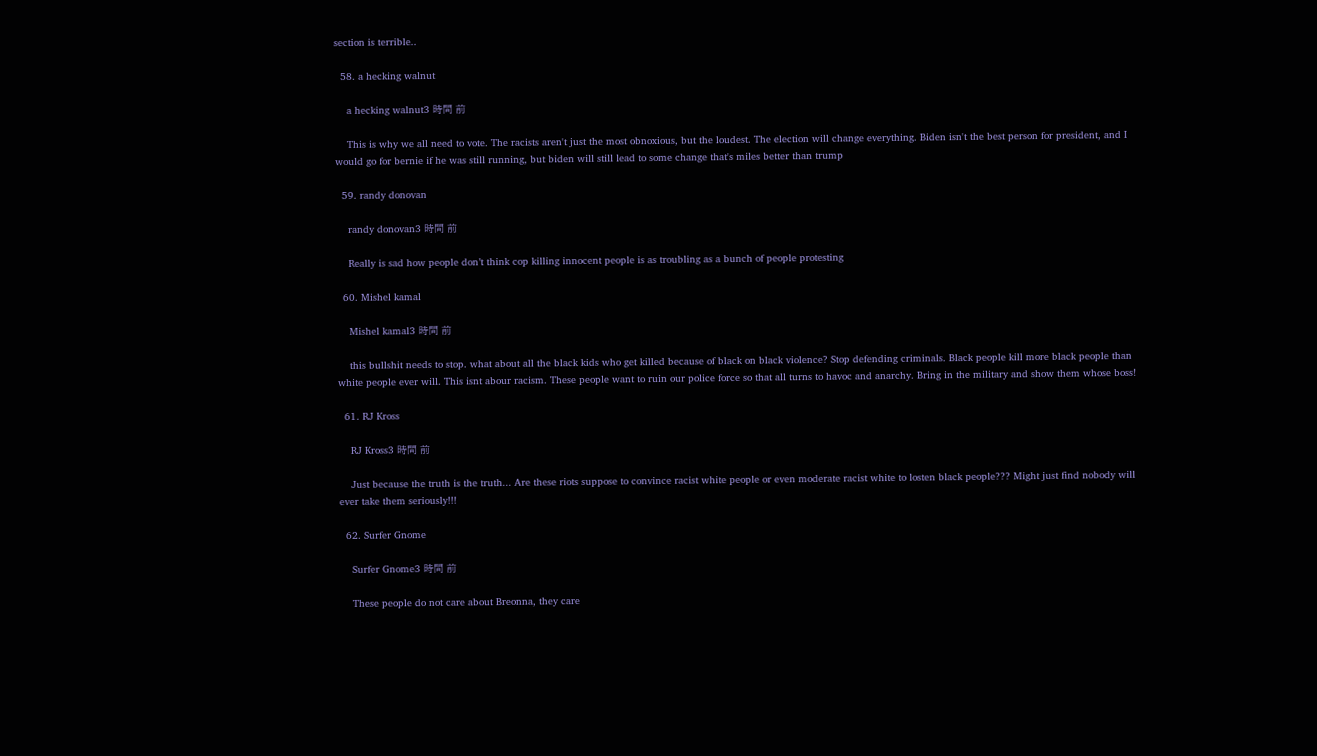section is terrible..

  58. a hecking walnut

    a hecking walnut3 時間 前

    This is why we all need to vote. The racists aren't just the most obnoxious, but the loudest. The election will change everything. Biden isn't the best person for president, and I would go for bernie if he was still running, but biden will still lead to some change that's miles better than trump

  59. randy donovan

    randy donovan3 時間 前

    Really is sad how people don’t think cop killing innocent people is as troubling as a bunch of people protesting

  60. Mishel kamal

    Mishel kamal3 時間 前

    this bullshit needs to stop. what about all the black kids who get killed because of black on black violence? Stop defending criminals. Black people kill more black people than white people ever will. This isnt abour racism. These people want to ruin our police force so that all turns to havoc and anarchy. Bring in the military and show them whose boss!

  61. RJ Kross

    RJ Kross3 時間 前

    Just because the truth is the truth... Are these riots suppose to convince racist white people or even moderate racist white to losten black people??? Might just find nobody will ever take them seriously!!!

  62. Surfer Gnome

    Surfer Gnome3 時間 前

    These people do not care about Breonna, they care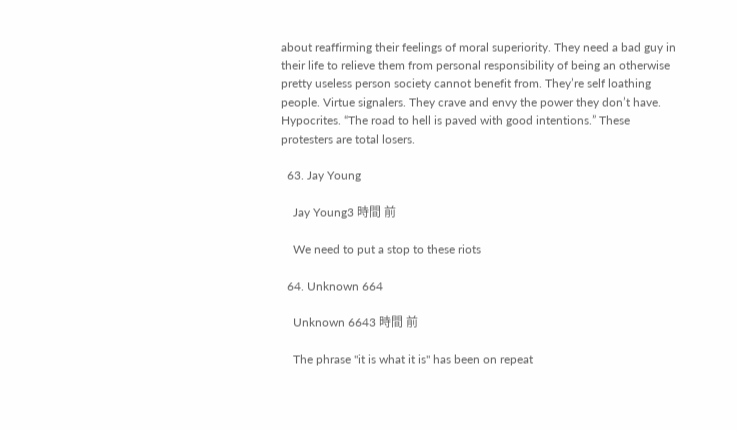about reaffirming their feelings of moral superiority. They need a bad guy in their life to relieve them from personal responsibility of being an otherwise pretty useless person society cannot benefit from. They’re self loathing people. Virtue signalers. They crave and envy the power they don’t have. Hypocrites. “The road to hell is paved with good intentions.” These protesters are total losers.

  63. Jay Young

    Jay Young3 時間 前

    We need to put a stop to these riots

  64. Unknown 664

    Unknown 6643 時間 前

    The phrase "it is what it is" has been on repeat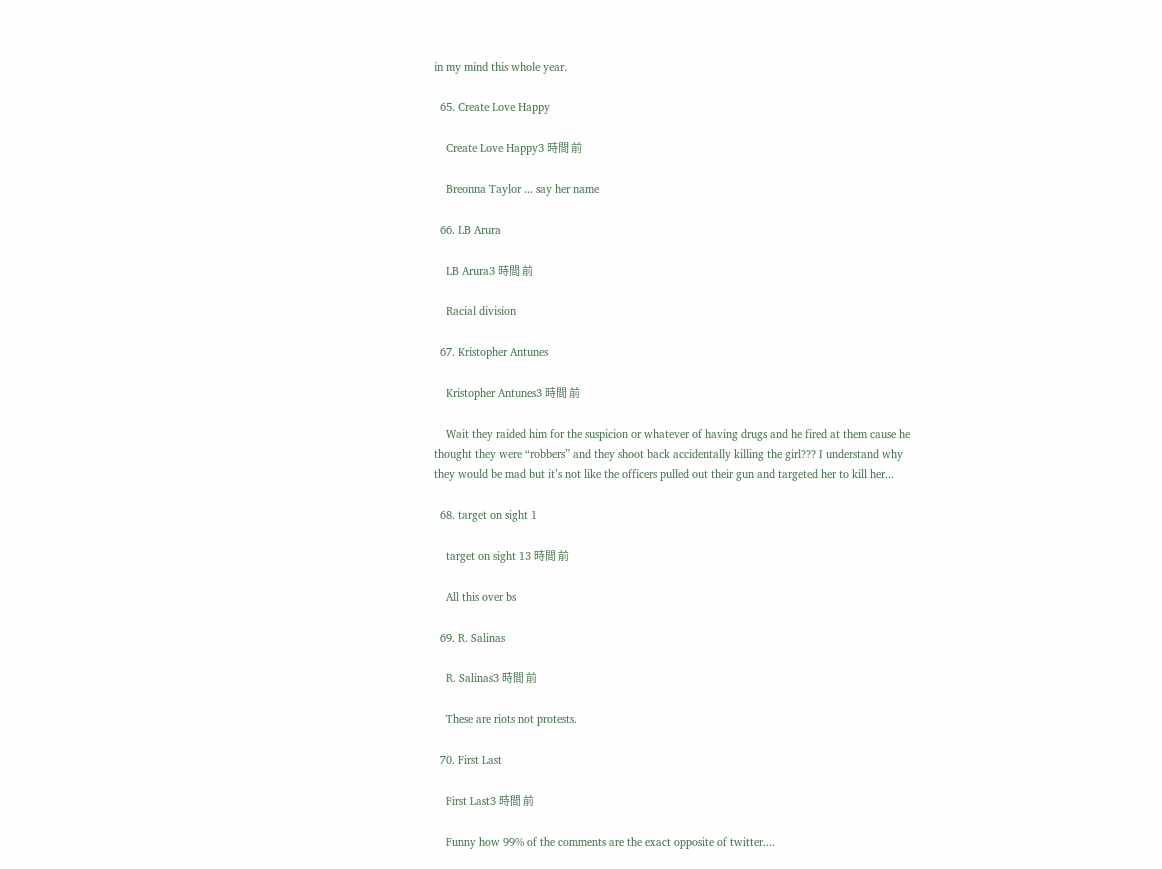in my mind this whole year.

  65. Create Love Happy

    Create Love Happy3 時間 前

    Breonna Taylor ... say her name

  66. LB Arura

    LB Arura3 時間 前

    Racial division

  67. Kristopher Antunes

    Kristopher Antunes3 時間 前

    Wait they raided him for the suspicion or whatever of having drugs and he fired at them cause he thought they were “robbers” and they shoot back accidentally killing the girl??? I understand why they would be mad but it’s not like the officers pulled out their gun and targeted her to kill her...

  68. target on sight 1

    target on sight 13 時間 前

    All this over bs

  69. R. Salinas

    R. Salinas3 時間 前

    These are riots not protests.

  70. First Last

    First Last3 時間 前

    Funny how 99% of the comments are the exact opposite of twitter....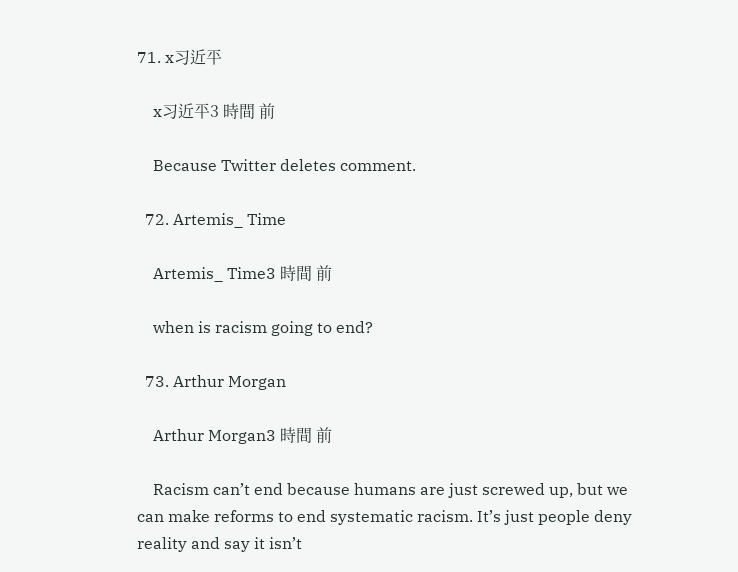71. x习近平

    x习近平3 時間 前

    Because Twitter deletes comment.

  72. Artemis_ Time

    Artemis_ Time3 時間 前

    when is racism going to end?

  73. Arthur Morgan

    Arthur Morgan3 時間 前

    Racism can’t end because humans are just screwed up, but we can make reforms to end systematic racism. It’s just people deny reality and say it isn’t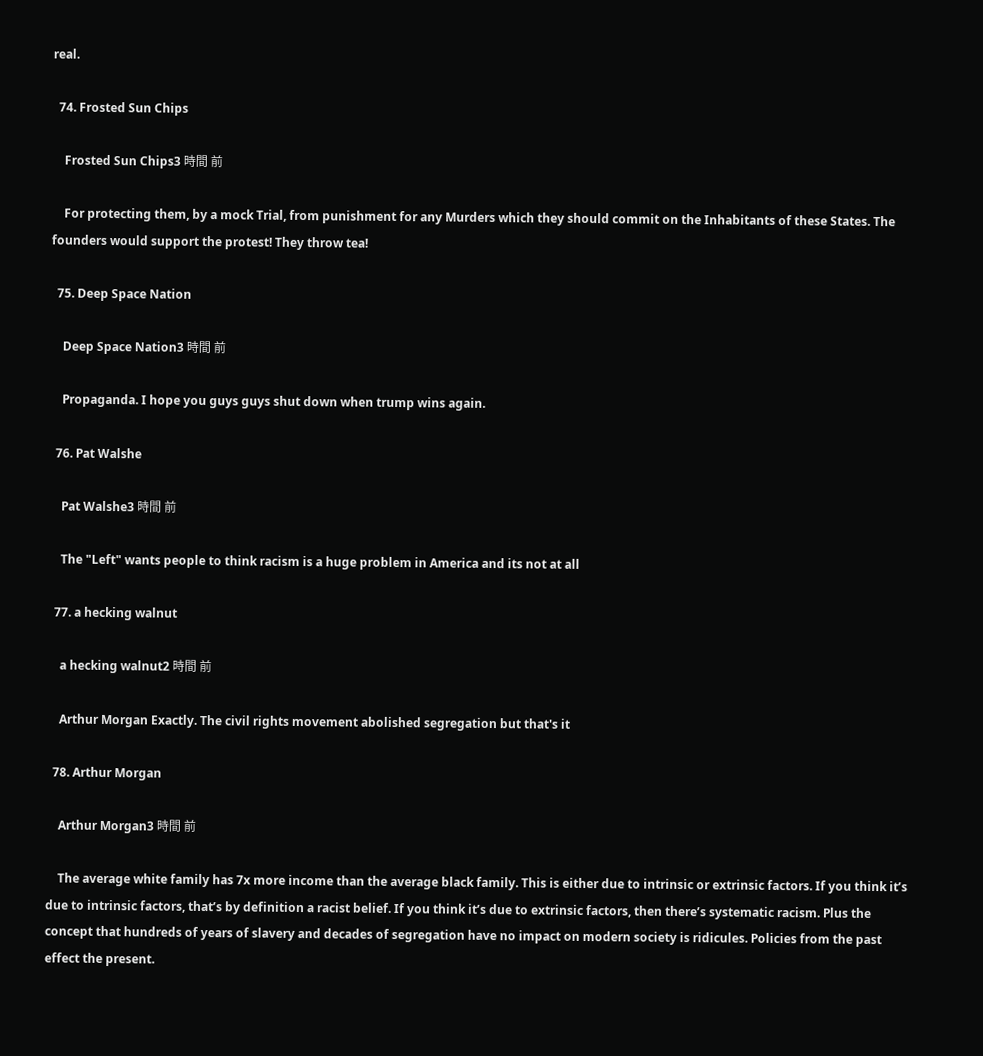real.

  74. Frosted Sun Chips

    Frosted Sun Chips3 時間 前

    For protecting them, by a mock Trial, from punishment for any Murders which they should commit on the Inhabitants of these States. The founders would support the protest! They throw tea!

  75. Deep Space Nation

    Deep Space Nation3 時間 前

    Propaganda. I hope you guys guys shut down when trump wins again.

  76. Pat Walshe

    Pat Walshe3 時間 前

    The "Left" wants people to think racism is a huge problem in America and its not at all

  77. a hecking walnut

    a hecking walnut2 時間 前

    Arthur Morgan Exactly. The civil rights movement abolished segregation but that's it

  78. Arthur Morgan

    Arthur Morgan3 時間 前

    The average white family has 7x more income than the average black family. This is either due to intrinsic or extrinsic factors. If you think it’s due to intrinsic factors, that’s by definition a racist belief. If you think it’s due to extrinsic factors, then there’s systematic racism. Plus the concept that hundreds of years of slavery and decades of segregation have no impact on modern society is ridicules. Policies from the past effect the present.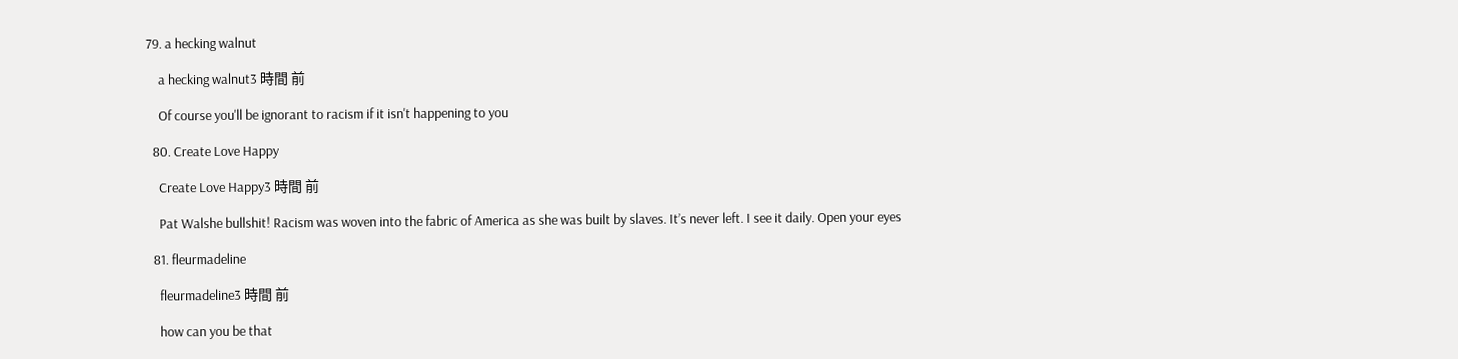79. a hecking walnut

    a hecking walnut3 時間 前

    Of course you'll be ignorant to racism if it isn't happening to you

  80. Create Love Happy

    Create Love Happy3 時間 前

    Pat Walshe bullshit! Racism was woven into the fabric of America as she was built by slaves. It’s never left. I see it daily. Open your eyes

  81. fleurmadeline

    fleurmadeline3 時間 前

    how can you be that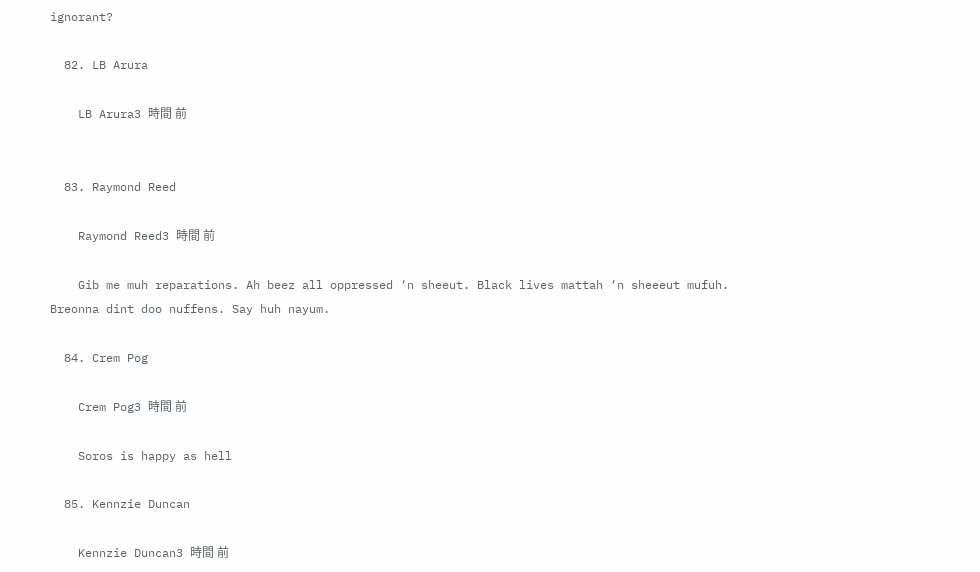ignorant?

  82. LB Arura

    LB Arura3 時間 前


  83. Raymond Reed

    Raymond Reed3 時間 前

    Gib me muh reparations. Ah beez all oppressed ‘n sheeut. Black lives mattah ‘n sheeeut mufuh. Breonna dint doo nuffens. Say huh nayum.

  84. Crem Pog

    Crem Pog3 時間 前

    Soros is happy as hell

  85. Kennzie Duncan

    Kennzie Duncan3 時間 前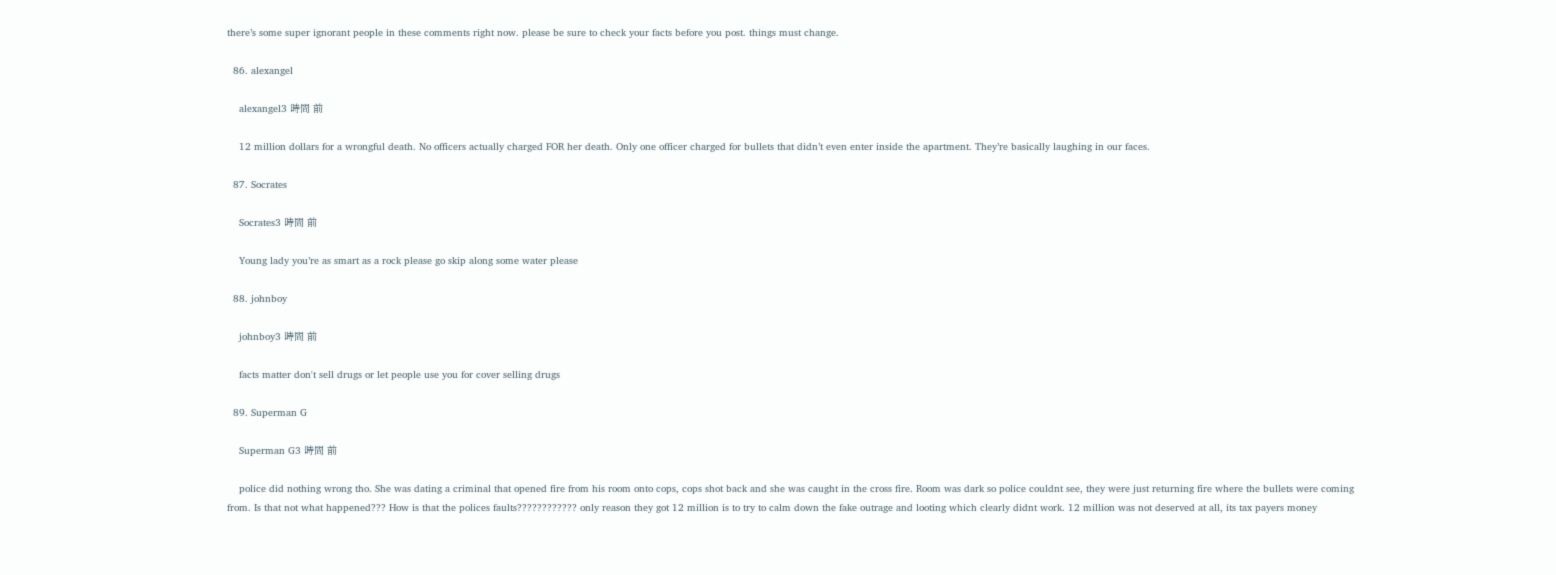there’s some super ignorant people in these comments right now. please be sure to check your facts before you post. things must change.

  86. alexangel

    alexangel3 時間 前

    12 million dollars for a wrongful death. No officers actually charged FOR her death. Only one officer charged for bullets that didn’t even enter inside the apartment. They’re basically laughing in our faces.

  87. Socrates

    Socrates3 時間 前

    Young lady you’re as smart as a rock please go skip along some water please

  88. johnboy

    johnboy3 時間 前

    facts matter don't sell drugs or let people use you for cover selling drugs

  89. Superman G

    Superman G3 時間 前

    police did nothing wrong tho. She was dating a criminal that opened fire from his room onto cops, cops shot back and she was caught in the cross fire. Room was dark so police couldnt see, they were just returning fire where the bullets were coming from. Is that not what happened??? How is that the polices faults???????????? only reason they got 12 million is to try to calm down the fake outrage and looting which clearly didnt work. 12 million was not deserved at all, its tax payers money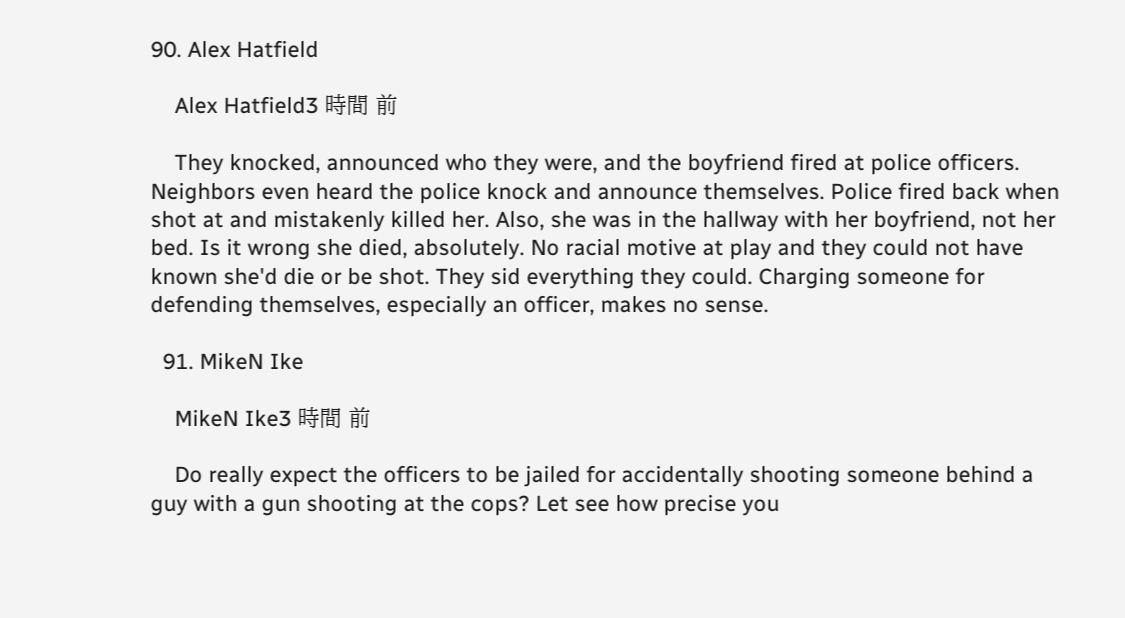90. Alex Hatfield

    Alex Hatfield3 時間 前

    They knocked, announced who they were, and the boyfriend fired at police officers. Neighbors even heard the police knock and announce themselves. Police fired back when shot at and mistakenly killed her. Also, she was in the hallway with her boyfriend, not her bed. Is it wrong she died, absolutely. No racial motive at play and they could not have known she'd die or be shot. They sid everything they could. Charging someone for defending themselves, especially an officer, makes no sense.

  91. MikeN Ike

    MikeN Ike3 時間 前

    Do really expect the officers to be jailed for accidentally shooting someone behind a guy with a gun shooting at the cops? Let see how precise you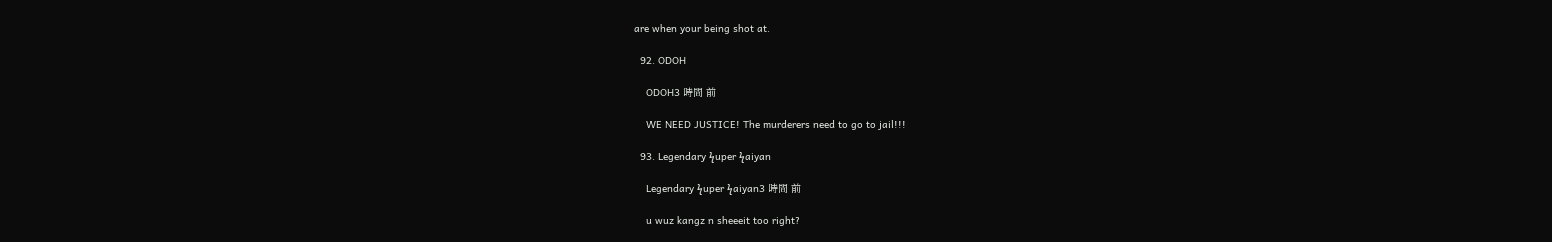are when your being shot at.

  92. ODOH

    ODOH3 時間 前

    WE NEED JUSTICE! The murderers need to go to jail!!!

  93. Legendary ϟuper ϟaiyan

    Legendary ϟuper ϟaiyan3 時間 前

    u wuz kangz n sheeeit too right?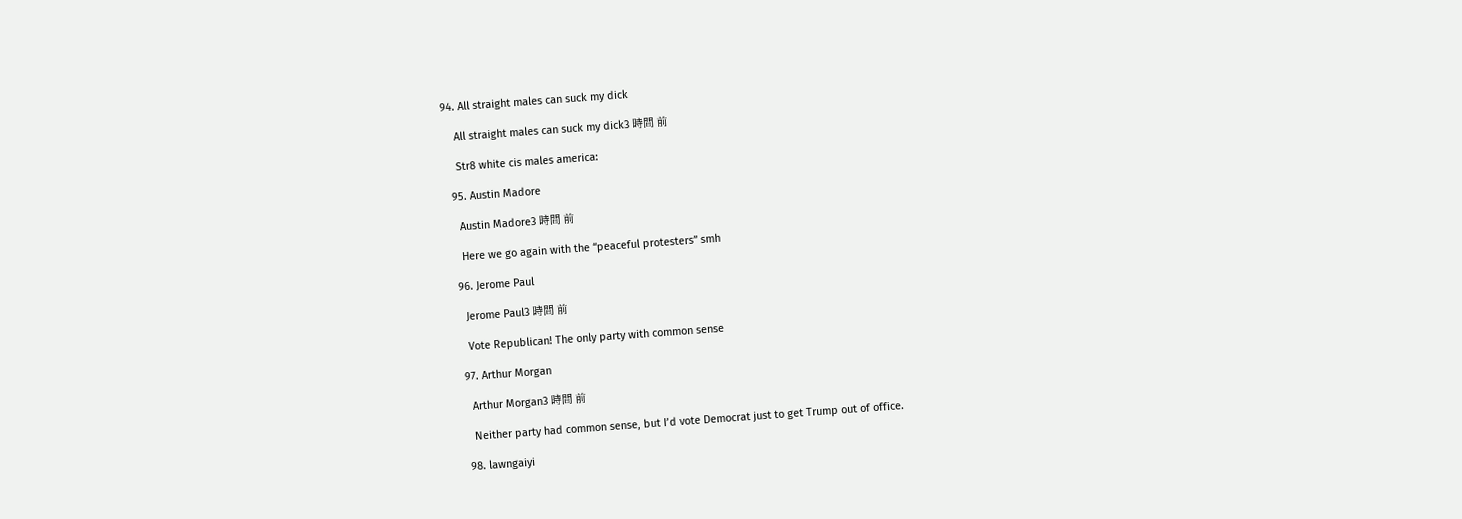94. All straight males can suck my dick

    All straight males can suck my dick3 時間 前

    Str8 white cis males america:

  95. Austin Madore

    Austin Madore3 時間 前

    Here we go again with the “peaceful protesters” smh

  96. Jerome Paul

    Jerome Paul3 時間 前

    Vote Republican! The only party with common sense

  97. Arthur Morgan

    Arthur Morgan3 時間 前

    Neither party had common sense, but I’d vote Democrat just to get Trump out of office.

  98. lawngaiyi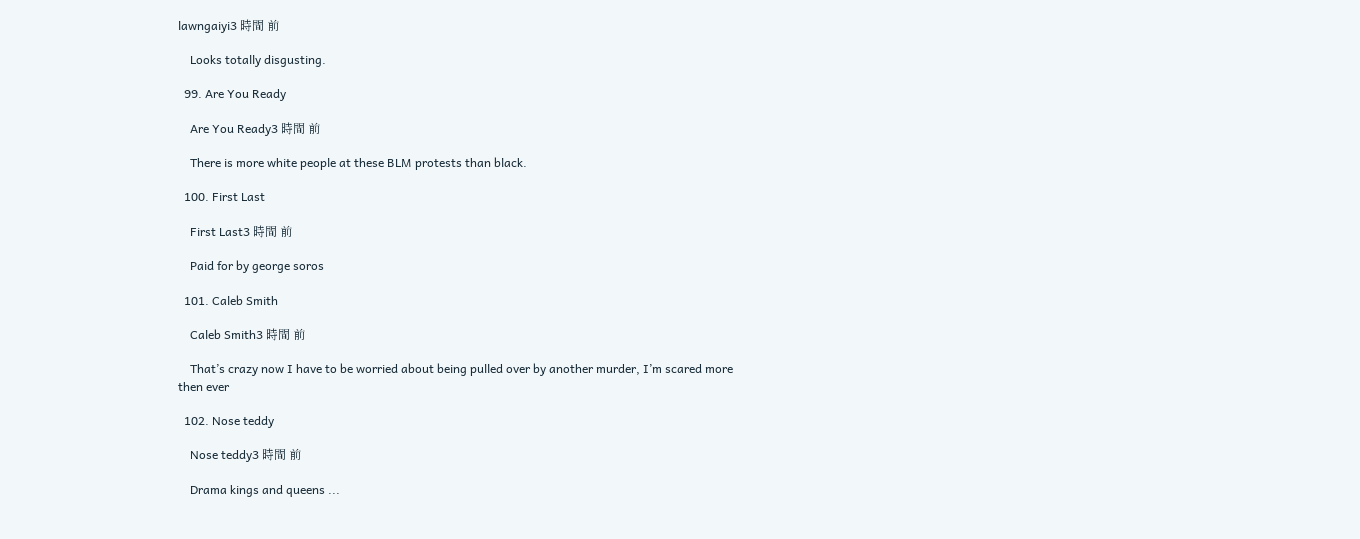lawngaiyi3 時間 前

    Looks totally disgusting.

  99. Are You Ready

    Are You Ready3 時間 前

    There is more white people at these BLM protests than black.

  100. First Last

    First Last3 時間 前

    Paid for by george soros

  101. Caleb Smith

    Caleb Smith3 時間 前

    That’s crazy now I have to be worried about being pulled over by another murder, I’m scared more then ever

  102. Nose teddy

    Nose teddy3 時間 前

    Drama kings and queens ...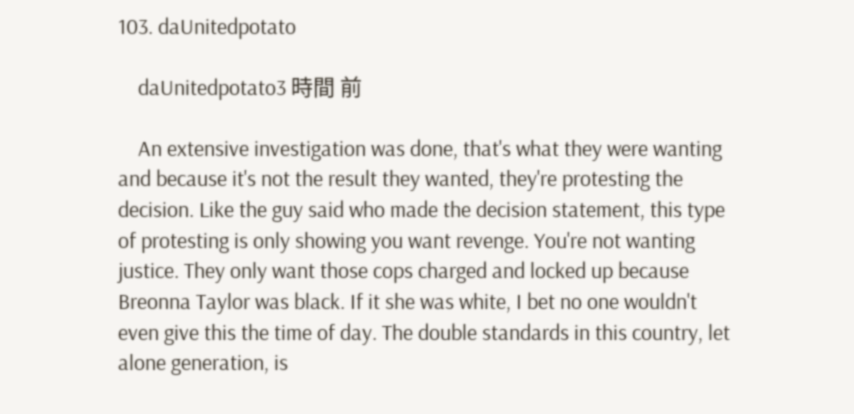103. daUnitedpotato

    daUnitedpotato3 時間 前

    An extensive investigation was done, that's what they were wanting and because it's not the result they wanted, they're protesting the decision. Like the guy said who made the decision statement, this type of protesting is only showing you want revenge. You're not wanting justice. They only want those cops charged and locked up because Breonna Taylor was black. If it she was white, I bet no one wouldn't even give this the time of day. The double standards in this country, let alone generation, is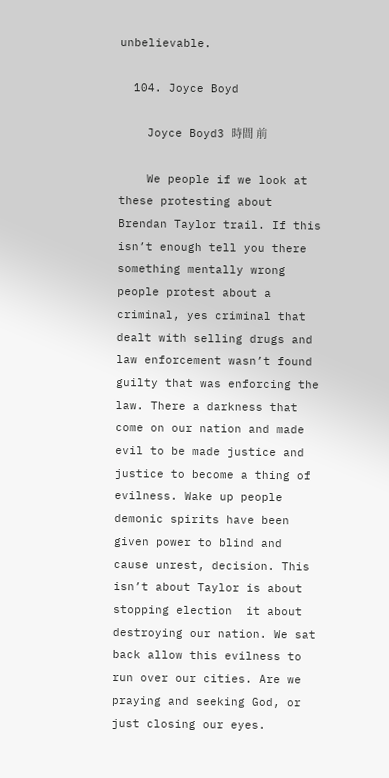unbelievable.

  104. Joyce Boyd

    Joyce Boyd3 時間 前

    We people if we look at these protesting about Brendan Taylor trail. If this isn’t enough tell you there something mentally wrong people protest about a criminal, yes criminal that dealt with selling drugs and law enforcement wasn’t found guilty that was enforcing the law. There a darkness that come on our nation and made evil to be made justice and justice to become a thing of evilness. Wake up people demonic spirits have been given power to blind and cause unrest, decision. This isn’t about Taylor is about stopping election  it about destroying our nation. We sat back allow this evilness to run over our cities. Are we praying and seeking God, or just closing our eyes.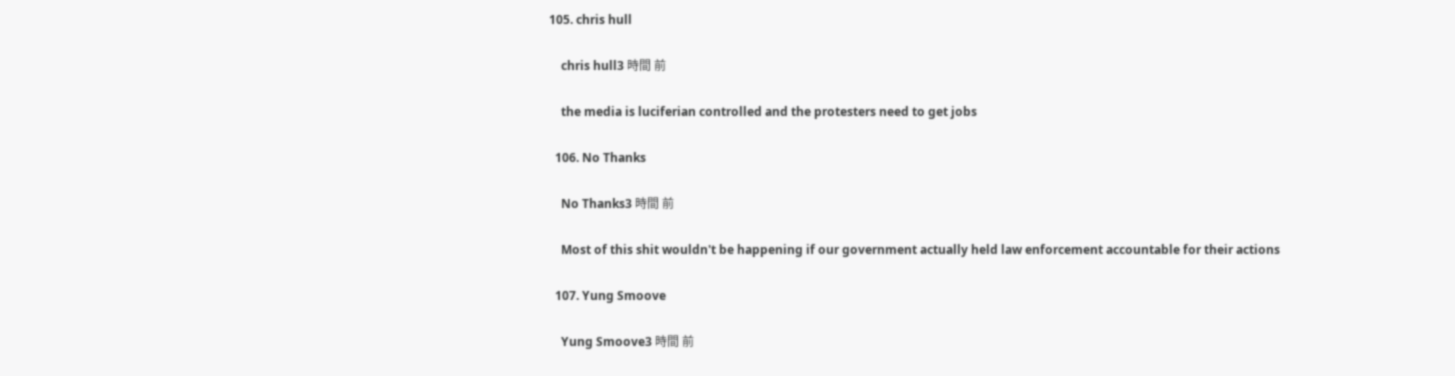105. chris hull

    chris hull3 時間 前

    the media is luciferian controlled and the protesters need to get jobs

  106. No Thanks

    No Thanks3 時間 前

    Most of this shit wouldn't be happening if our government actually held law enforcement accountable for their actions

  107. Yung Smoove

    Yung Smoove3 時間 前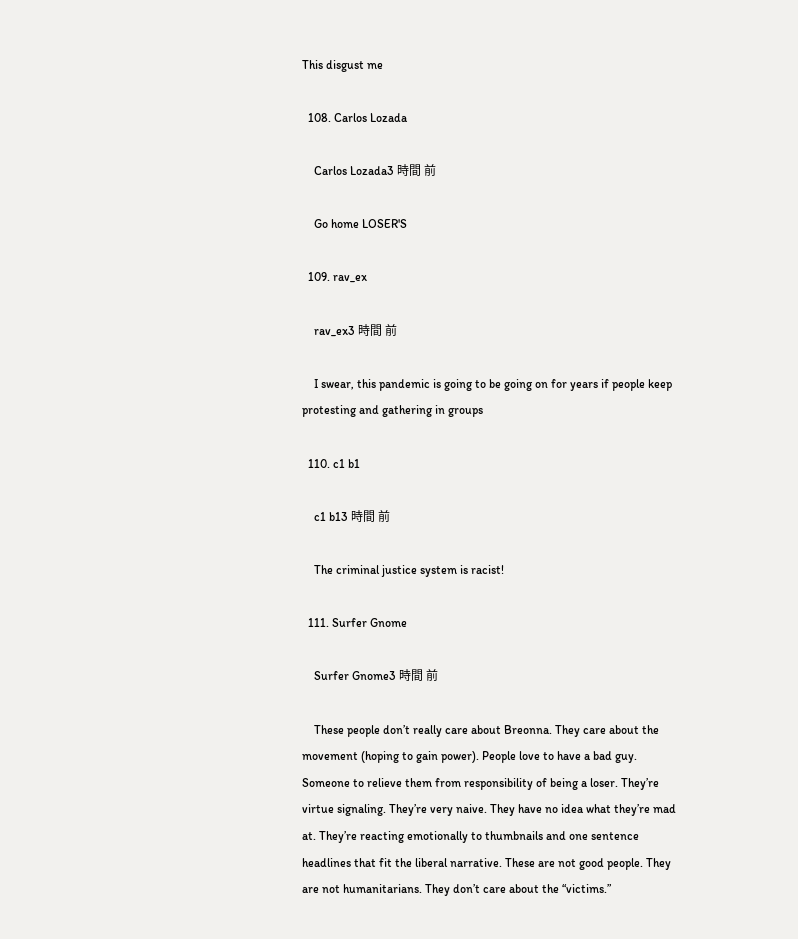This disgust me

  108. Carlos Lozada

    Carlos Lozada3 時間 前

    Go home LOSER'S

  109. rav_ex

    rav_ex3 時間 前

    I swear, this pandemic is going to be going on for years if people keep protesting and gathering in groups

  110. c1 b1

    c1 b13 時間 前

    The criminal justice system is racist!

  111. Surfer Gnome

    Surfer Gnome3 時間 前

    These people don’t really care about Breonna. They care about the movement (hoping to gain power). People love to have a bad guy. Someone to relieve them from responsibility of being a loser. They’re virtue signaling. They’re very naive. They have no idea what they’re mad at. They’re reacting emotionally to thumbnails and one sentence headlines that fit the liberal narrative. These are not good people. They are not humanitarians. They don’t care about the “victims.”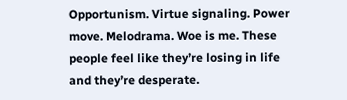Opportunism. Virtue signaling. Power move. Melodrama. Woe is me. These people feel like they’re losing in life and they’re desperate.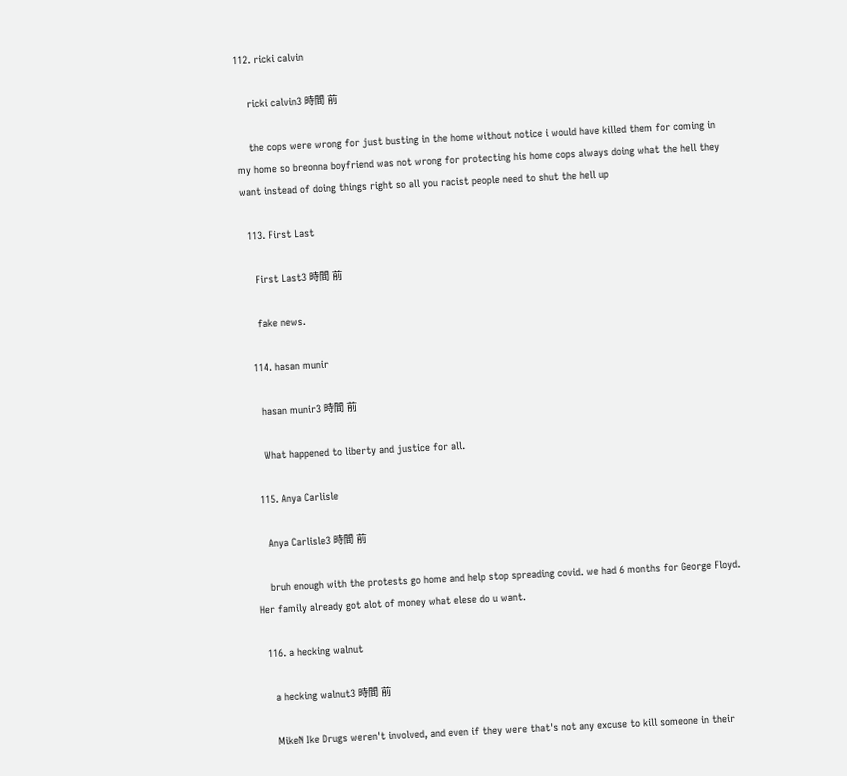112. ricki calvin

    ricki calvin3 時間 前

    the cops were wrong for just busting in the home without notice i would have killed them for coming in my home so breonna boyfriend was not wrong for protecting his home cops always doing what the hell they want instead of doing things right so all you racist people need to shut the hell up

  113. First Last

    First Last3 時間 前

    fake news.

  114. hasan munir

    hasan munir3 時間 前

    What happened to liberty and justice for all.

  115. Anya Carlisle

    Anya Carlisle3 時間 前

    bruh enough with the protests go home and help stop spreading covid. we had 6 months for George Floyd. Her family already got alot of money what elese do u want.

  116. a hecking walnut

    a hecking walnut3 時間 前

    MikeN Ike Drugs weren't involved, and even if they were that's not any excuse to kill someone in their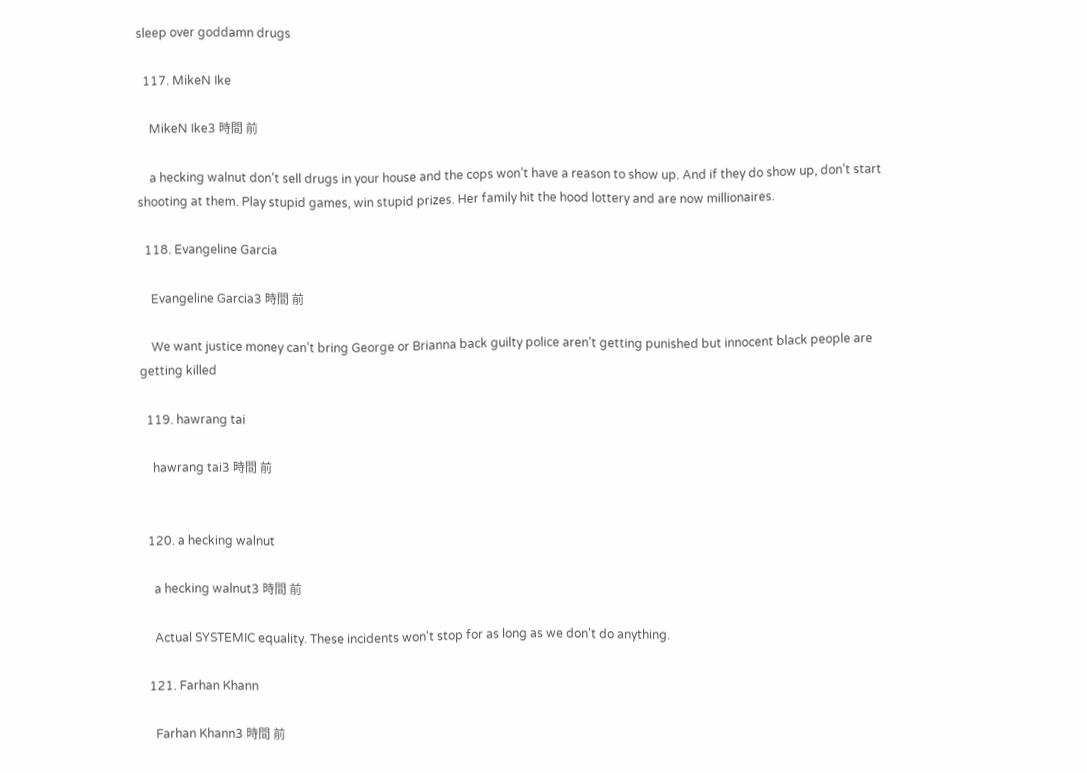sleep over goddamn drugs

  117. MikeN Ike

    MikeN Ike3 時間 前

    a hecking walnut don’t sell drugs in your house and the cops won’t have a reason to show up. And if they do show up, don’t start shooting at them. Play stupid games, win stupid prizes. Her family hit the hood lottery and are now millionaires.

  118. Evangeline Garcia

    Evangeline Garcia3 時間 前

    We want justice money can’t bring George or Brianna back guilty police aren’t getting punished but innocent black people are getting killed

  119. hawrang tai

    hawrang tai3 時間 前


  120. a hecking walnut

    a hecking walnut3 時間 前

    Actual SYSTEMIC equality. These incidents won't stop for as long as we don't do anything.

  121. Farhan Khann

    Farhan Khann3 時間 前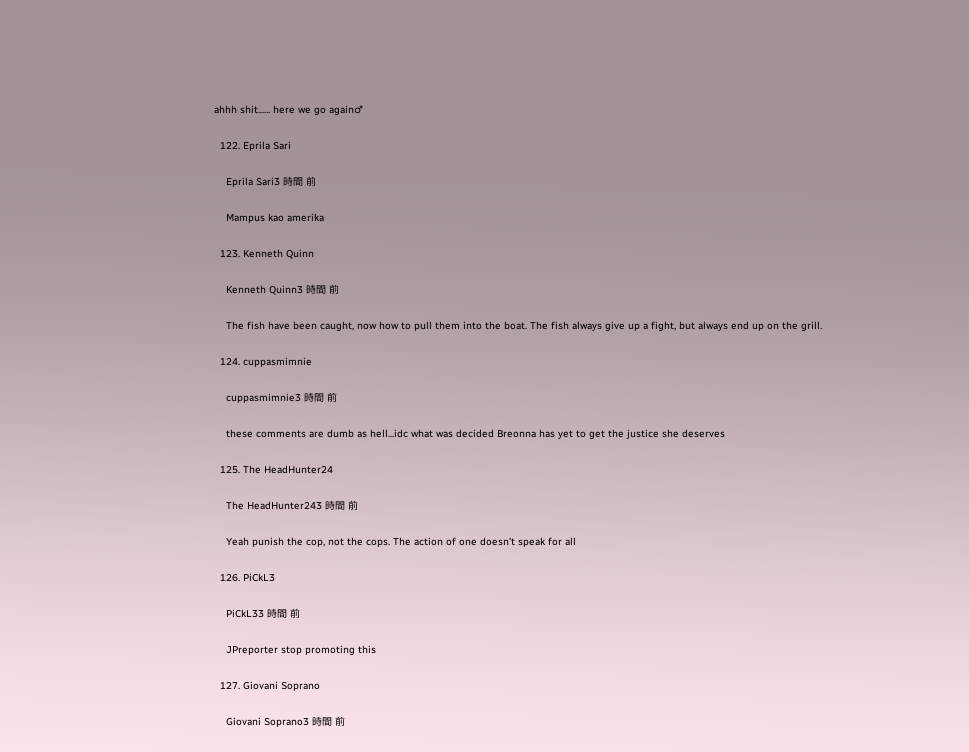ahhh shit...... here we go again♂

  122. Eprila Sari

    Eprila Sari3 時間 前

    Mampus kao amerika

  123. Kenneth Quinn

    Kenneth Quinn3 時間 前

    The fish have been caught, now how to pull them into the boat. The fish always give up a fight, but always end up on the grill.

  124. cuppasmimnie

    cuppasmimnie3 時間 前

    these comments are dumb as hell...idc what was decided Breonna has yet to get the justice she deserves

  125. The HeadHunter24

    The HeadHunter243 時間 前

    Yeah punish the cop, not the cops. The action of one doesn’t speak for all

  126. PiCkL3

    PiCkL33 時間 前

    JPreporter stop promoting this

  127. Giovani Soprano

    Giovani Soprano3 時間 前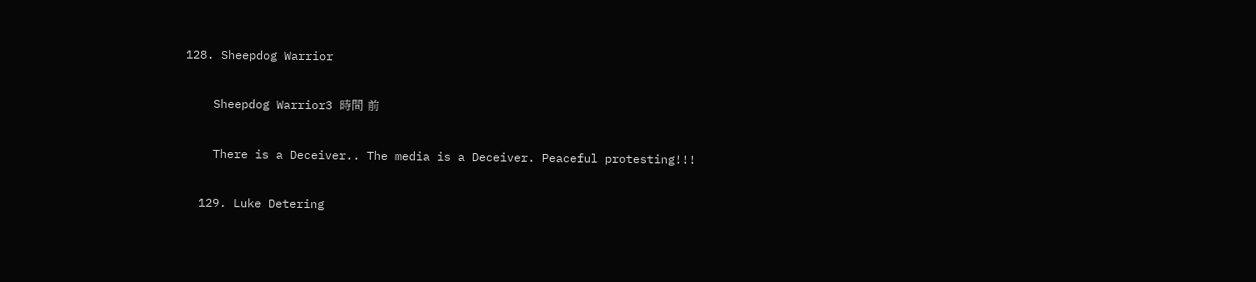128. Sheepdog Warrior

    Sheepdog Warrior3 時間 前

    There is a Deceiver.. The media is a Deceiver. Peaceful protesting!!!

  129. Luke Detering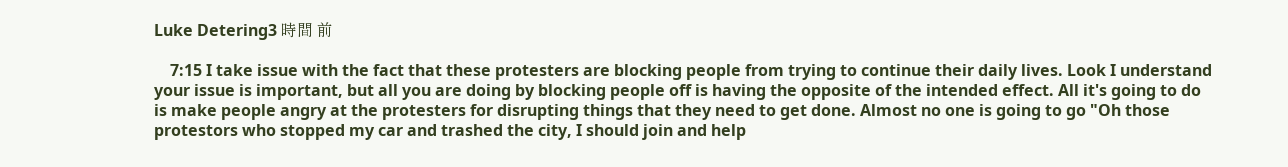Luke Detering3 時間 前

    7:15 I take issue with the fact that these protesters are blocking people from trying to continue their daily lives. Look I understand your issue is important, but all you are doing by blocking people off is having the opposite of the intended effect. All it's going to do is make people angry at the protesters for disrupting things that they need to get done. Almost no one is going to go "Oh those protestors who stopped my car and trashed the city, I should join and help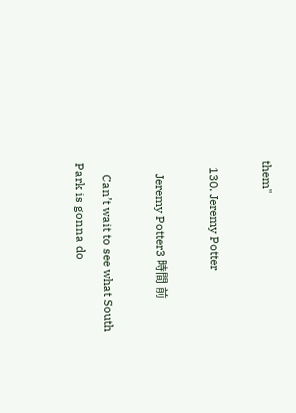them"

  130. Jeremy Potter

    Jeremy Potter3 時間 前

    Can’t wait to see what South Park is gonna do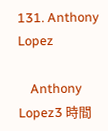131. Anthony Lopez

    Anthony Lopez3 時間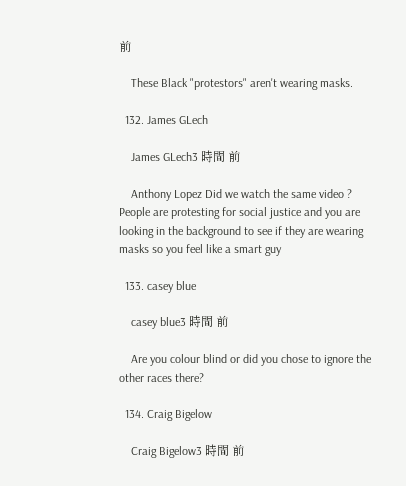前

    These Black "protestors" aren't wearing masks.

  132. James GLech

    James GLech3 時間 前

    Anthony Lopez Did we watch the same video ? People are protesting for social justice and you are looking in the background to see if they are wearing masks so you feel like a smart guy

  133. casey blue

    casey blue3 時間 前

    Are you colour blind or did you chose to ignore the other races there?

  134. Craig Bigelow

    Craig Bigelow3 時間 前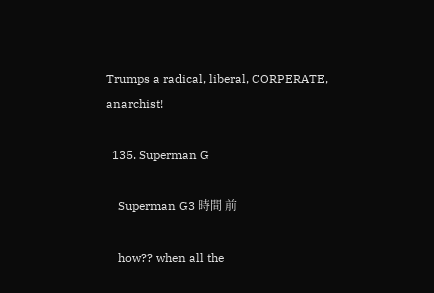Trumps a radical, liberal, CORPERATE, anarchist!

  135. Superman G

    Superman G3 時間 前

    how?? when all the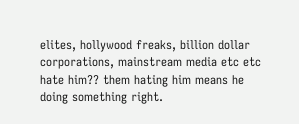elites, hollywood freaks, billion dollar corporations, mainstream media etc etc hate him?? them hating him means he doing something right.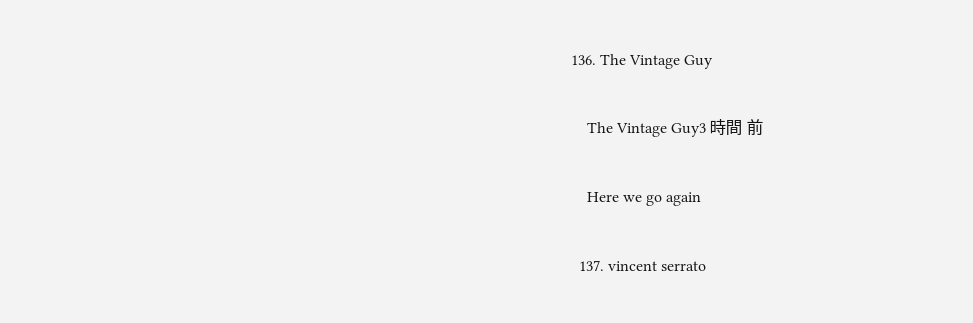136. The Vintage Guy

    The Vintage Guy3 時間 前

    Here we go again

  137. vincent serrato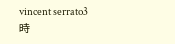vincent serrato3 時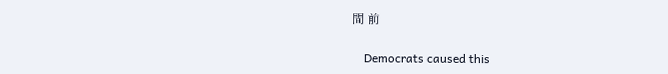間 前

    Democrats caused this